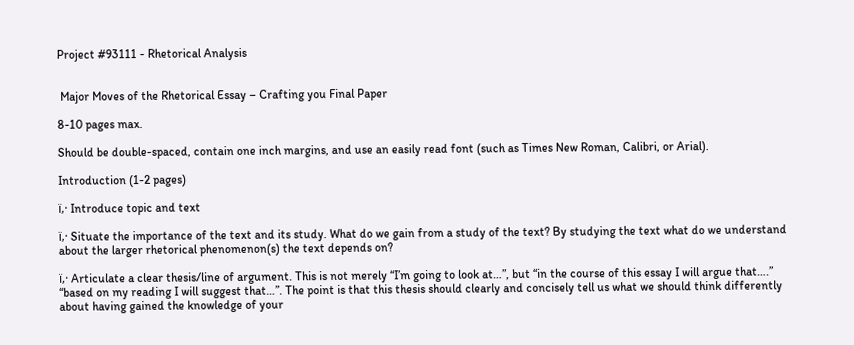Project #93111 - Rhetorical Analysis


 Major Moves of the Rhetorical Essay – Crafting you Final Paper

8-10 pages max.

Should be double-spaced, contain one inch margins, and use an easily read font (such as Times New Roman, Calibri, or Arial).

Introduction (1-2 pages)

ï‚· Introduce topic and text

ï‚· Situate the importance of the text and its study. What do we gain from a study of the text? By studying the text what do we understand about the larger rhetorical phenomenon(s) the text depends on?

ï‚· Articulate a clear thesis/line of argument. This is not merely “I’m going to look at…”, but “in the course of this essay I will argue that….” “based on my reading I will suggest that…”. The point is that this thesis should clearly and concisely tell us what we should think differently about having gained the knowledge of your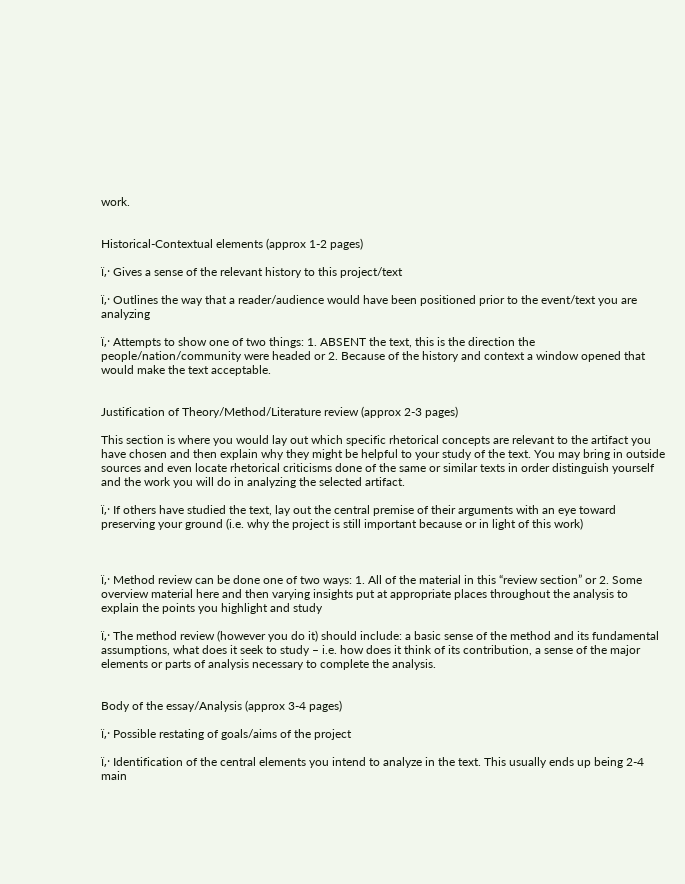work.


Historical-Contextual elements (approx 1-2 pages)

ï‚· Gives a sense of the relevant history to this project/text

ï‚· Outlines the way that a reader/audience would have been positioned prior to the event/text you are analyzing

ï‚· Attempts to show one of two things: 1. ABSENT the text, this is the direction the people/nation/community were headed or 2. Because of the history and context a window opened that would make the text acceptable.


Justification of Theory/Method/Literature review (approx 2-3 pages)

This section is where you would lay out which specific rhetorical concepts are relevant to the artifact you have chosen and then explain why they might be helpful to your study of the text. You may bring in outside sources and even locate rhetorical criticisms done of the same or similar texts in order distinguish yourself and the work you will do in analyzing the selected artifact.

ï‚· If others have studied the text, lay out the central premise of their arguments with an eye toward preserving your ground (i.e. why the project is still important because or in light of this work)



ï‚· Method review can be done one of two ways: 1. All of the material in this “review section” or 2. Some overview material here and then varying insights put at appropriate places throughout the analysis to explain the points you highlight and study

ï‚· The method review (however you do it) should include: a basic sense of the method and its fundamental assumptions, what does it seek to study – i.e. how does it think of its contribution, a sense of the major elements or parts of analysis necessary to complete the analysis.


Body of the essay/Analysis (approx 3-4 pages)

ï‚· Possible restating of goals/aims of the project

ï‚· Identification of the central elements you intend to analyze in the text. This usually ends up being 2-4 main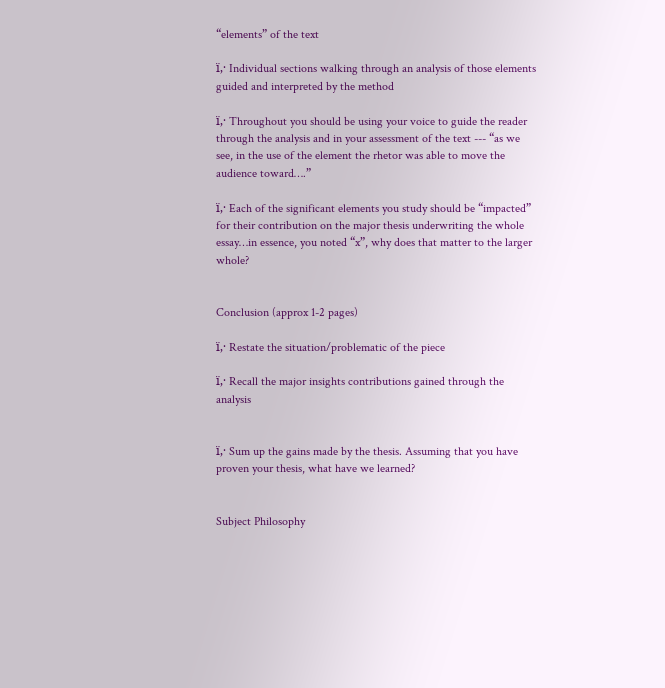“elements” of the text

ï‚· Individual sections walking through an analysis of those elements guided and interpreted by the method

ï‚· Throughout you should be using your voice to guide the reader through the analysis and in your assessment of the text --- “as we see, in the use of the element the rhetor was able to move the audience toward….”

ï‚· Each of the significant elements you study should be “impacted” for their contribution on the major thesis underwriting the whole essay…in essence, you noted “x”, why does that matter to the larger whole?


Conclusion (approx 1-2 pages)

ï‚· Restate the situation/problematic of the piece

ï‚· Recall the major insights contributions gained through the analysis


ï‚· Sum up the gains made by the thesis. Assuming that you have proven your thesis, what have we learned?


Subject Philosophy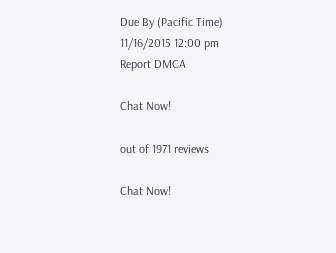Due By (Pacific Time) 11/16/2015 12:00 pm
Report DMCA

Chat Now!

out of 1971 reviews

Chat Now!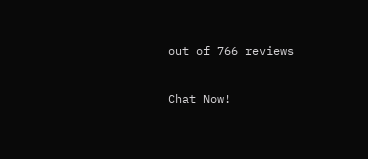out of 766 reviews

Chat Now!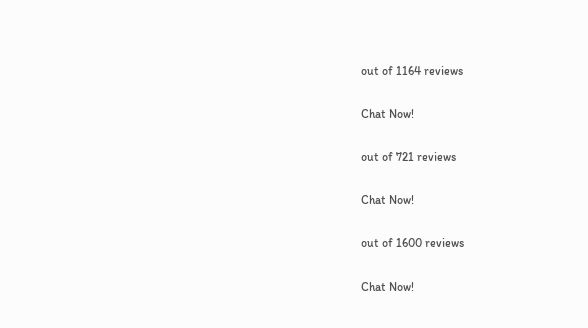out of 1164 reviews

Chat Now!

out of 721 reviews

Chat Now!

out of 1600 reviews

Chat Now!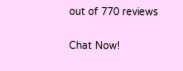out of 770 reviews

Chat Now!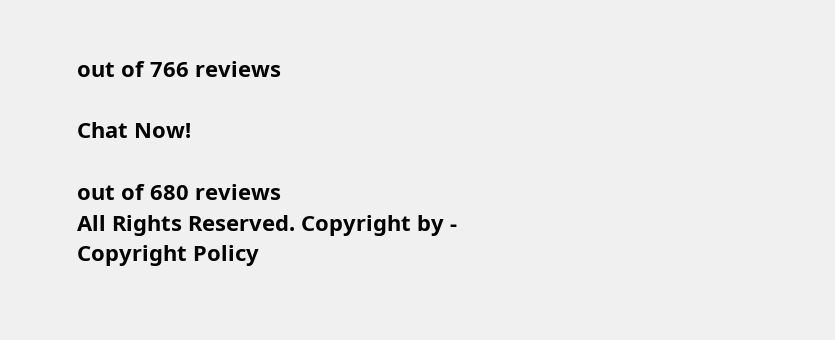out of 766 reviews

Chat Now!

out of 680 reviews
All Rights Reserved. Copyright by - Copyright Policy